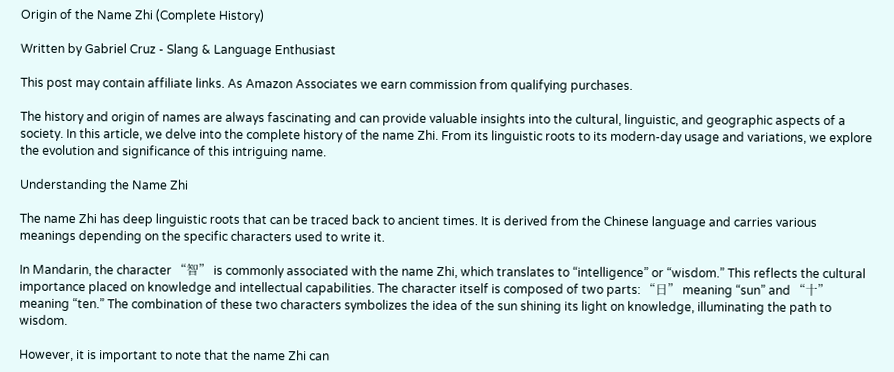Origin of the Name Zhi (Complete History)

Written by Gabriel Cruz - Slang & Language Enthusiast

This post may contain affiliate links. As Amazon Associates we earn commission from qualifying purchases.

The history and origin of names are always fascinating and can provide valuable insights into the cultural, linguistic, and geographic aspects of a society. In this article, we delve into the complete history of the name Zhi. From its linguistic roots to its modern-day usage and variations, we explore the evolution and significance of this intriguing name.

Understanding the Name Zhi

The name Zhi has deep linguistic roots that can be traced back to ancient times. It is derived from the Chinese language and carries various meanings depending on the specific characters used to write it.

In Mandarin, the character “智” is commonly associated with the name Zhi, which translates to “intelligence” or “wisdom.” This reflects the cultural importance placed on knowledge and intellectual capabilities. The character itself is composed of two parts: “日” meaning “sun” and “十” meaning “ten.” The combination of these two characters symbolizes the idea of the sun shining its light on knowledge, illuminating the path to wisdom.

However, it is important to note that the name Zhi can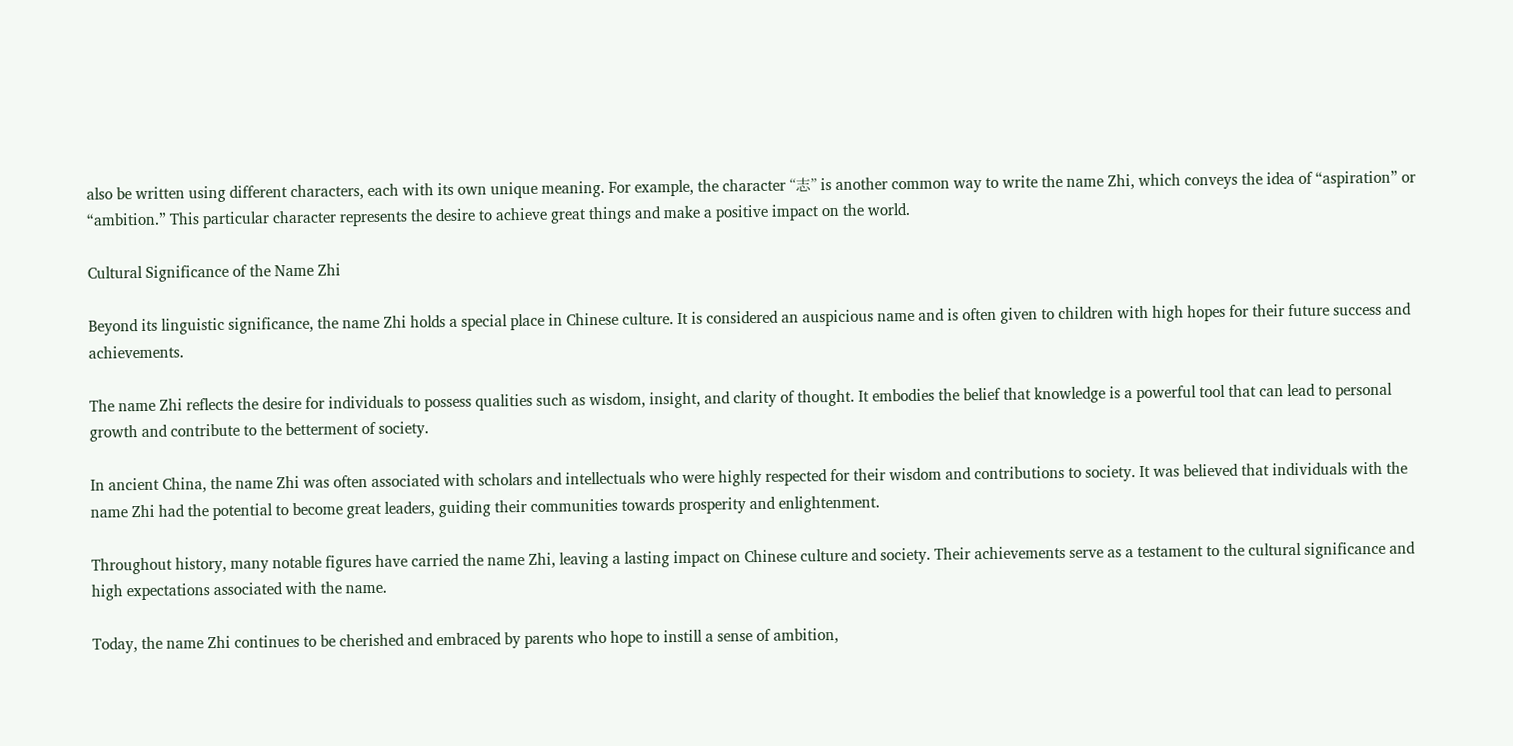also be written using different characters, each with its own unique meaning. For example, the character “志” is another common way to write the name Zhi, which conveys the idea of “aspiration” or “ambition.” This particular character represents the desire to achieve great things and make a positive impact on the world.

Cultural Significance of the Name Zhi

Beyond its linguistic significance, the name Zhi holds a special place in Chinese culture. It is considered an auspicious name and is often given to children with high hopes for their future success and achievements.

The name Zhi reflects the desire for individuals to possess qualities such as wisdom, insight, and clarity of thought. It embodies the belief that knowledge is a powerful tool that can lead to personal growth and contribute to the betterment of society.

In ancient China, the name Zhi was often associated with scholars and intellectuals who were highly respected for their wisdom and contributions to society. It was believed that individuals with the name Zhi had the potential to become great leaders, guiding their communities towards prosperity and enlightenment.

Throughout history, many notable figures have carried the name Zhi, leaving a lasting impact on Chinese culture and society. Their achievements serve as a testament to the cultural significance and high expectations associated with the name.

Today, the name Zhi continues to be cherished and embraced by parents who hope to instill a sense of ambition,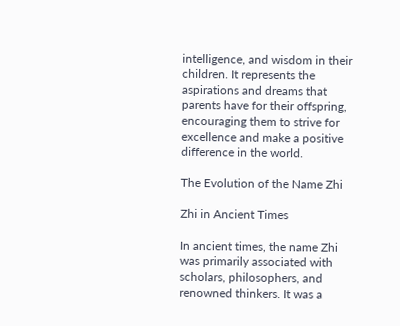intelligence, and wisdom in their children. It represents the aspirations and dreams that parents have for their offspring, encouraging them to strive for excellence and make a positive difference in the world.

The Evolution of the Name Zhi

Zhi in Ancient Times

In ancient times, the name Zhi was primarily associated with scholars, philosophers, and renowned thinkers. It was a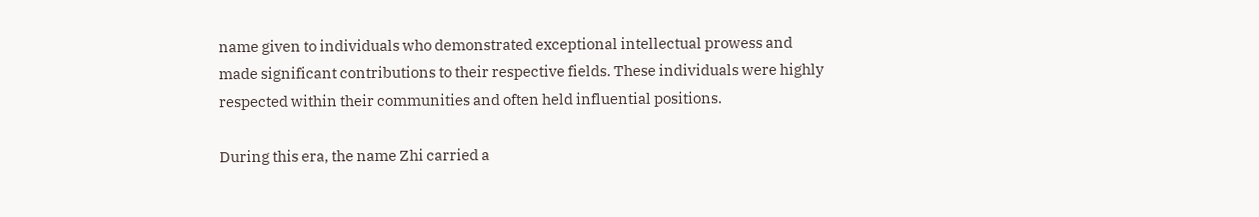name given to individuals who demonstrated exceptional intellectual prowess and made significant contributions to their respective fields. These individuals were highly respected within their communities and often held influential positions.

During this era, the name Zhi carried a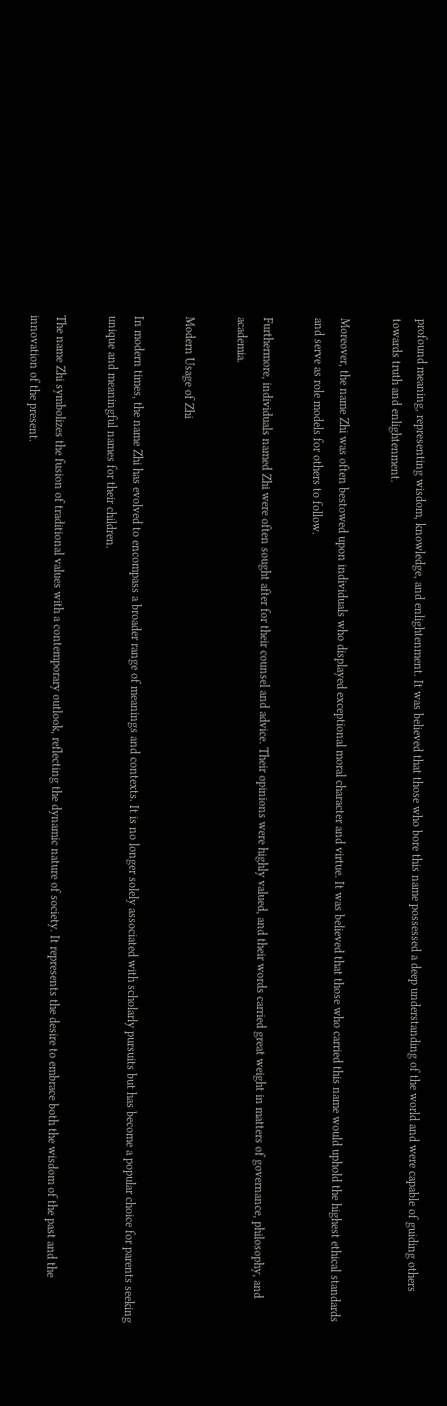profound meaning, representing wisdom, knowledge, and enlightenment. It was believed that those who bore this name possessed a deep understanding of the world and were capable of guiding others towards truth and enlightenment.

Moreover, the name Zhi was often bestowed upon individuals who displayed exceptional moral character and virtue. It was believed that those who carried this name would uphold the highest ethical standards and serve as role models for others to follow.

Furthermore, individuals named Zhi were often sought after for their counsel and advice. Their opinions were highly valued, and their words carried great weight in matters of governance, philosophy, and academia.

Modern Usage of Zhi

In modern times, the name Zhi has evolved to encompass a broader range of meanings and contexts. It is no longer solely associated with scholarly pursuits but has become a popular choice for parents seeking unique and meaningful names for their children.

The name Zhi symbolizes the fusion of traditional values with a contemporary outlook, reflecting the dynamic nature of society. It represents the desire to embrace both the wisdom of the past and the innovation of the present.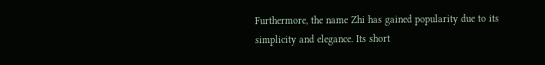Furthermore, the name Zhi has gained popularity due to its simplicity and elegance. Its short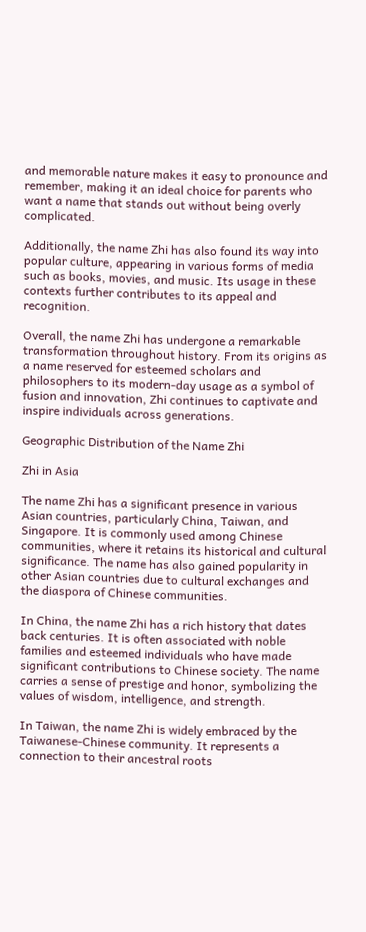and memorable nature makes it easy to pronounce and remember, making it an ideal choice for parents who want a name that stands out without being overly complicated.

Additionally, the name Zhi has also found its way into popular culture, appearing in various forms of media such as books, movies, and music. Its usage in these contexts further contributes to its appeal and recognition.

Overall, the name Zhi has undergone a remarkable transformation throughout history. From its origins as a name reserved for esteemed scholars and philosophers to its modern-day usage as a symbol of fusion and innovation, Zhi continues to captivate and inspire individuals across generations.

Geographic Distribution of the Name Zhi

Zhi in Asia

The name Zhi has a significant presence in various Asian countries, particularly China, Taiwan, and Singapore. It is commonly used among Chinese communities, where it retains its historical and cultural significance. The name has also gained popularity in other Asian countries due to cultural exchanges and the diaspora of Chinese communities.

In China, the name Zhi has a rich history that dates back centuries. It is often associated with noble families and esteemed individuals who have made significant contributions to Chinese society. The name carries a sense of prestige and honor, symbolizing the values of wisdom, intelligence, and strength.

In Taiwan, the name Zhi is widely embraced by the Taiwanese-Chinese community. It represents a connection to their ancestral roots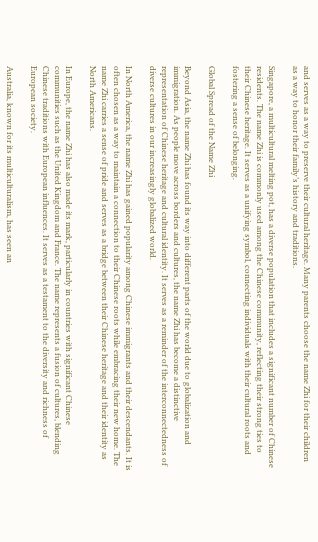and serves as a way to preserve their cultural heritage. Many parents choose the name Zhi for their children as a way to honor their family’s history and traditions.

Singapore, a multicultural melting pot, has a diverse population that includes a significant number of Chinese residents. The name Zhi is commonly used among the Chinese community, reflecting their strong ties to their Chinese heritage. It serves as a unifying symbol, connecting individuals with their cultural roots and fostering a sense of belonging.

Global Spread of the Name Zhi

Beyond Asia, the name Zhi has found its way into different parts of the world due to globalization and immigration. As people move across borders and cultures, the name Zhi has become a distinctive representation of Chinese heritage and cultural identity. It serves as a reminder of the interconnectedness of diverse cultures in our increasingly globalized world.

In North America, the name Zhi has gained popularity among Chinese immigrants and their descendants. It is often chosen as a way to maintain a connection to their Chinese roots while embracing their new home. The name Zhi carries a sense of pride and serves as a bridge between their Chinese heritage and their identity as North Americans.

In Europe, the name Zhi has also made its mark, particularly in countries with significant Chinese communities such as the United Kingdom and France. The name represents a fusion of cultures, blending Chinese traditions with European influences. It serves as a testament to the diversity and richness of European society.

Australia, known for its multiculturalism, has seen an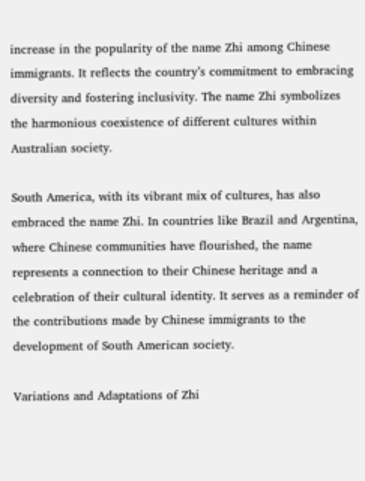increase in the popularity of the name Zhi among Chinese immigrants. It reflects the country’s commitment to embracing diversity and fostering inclusivity. The name Zhi symbolizes the harmonious coexistence of different cultures within Australian society.

South America, with its vibrant mix of cultures, has also embraced the name Zhi. In countries like Brazil and Argentina, where Chinese communities have flourished, the name represents a connection to their Chinese heritage and a celebration of their cultural identity. It serves as a reminder of the contributions made by Chinese immigrants to the development of South American society.

Variations and Adaptations of Zhi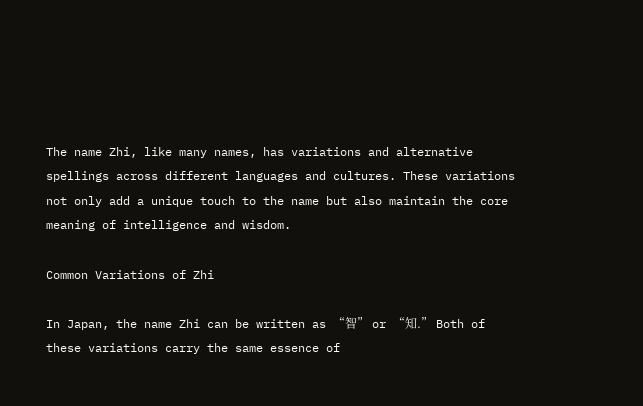The name Zhi, like many names, has variations and alternative spellings across different languages and cultures. These variations not only add a unique touch to the name but also maintain the core meaning of intelligence and wisdom.

Common Variations of Zhi

In Japan, the name Zhi can be written as “智” or “知.” Both of these variations carry the same essence of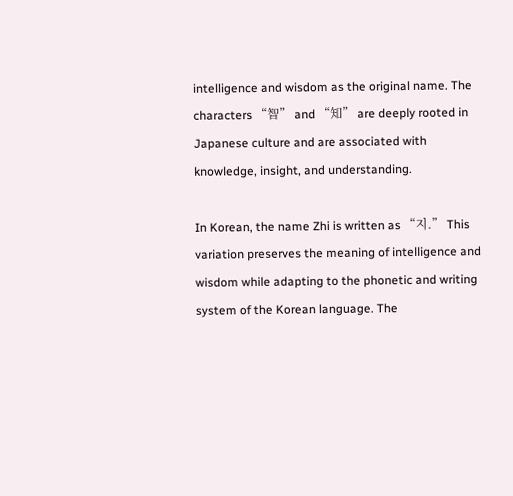intelligence and wisdom as the original name. The characters “智” and “知” are deeply rooted in Japanese culture and are associated with knowledge, insight, and understanding.

In Korean, the name Zhi is written as “지.” This variation preserves the meaning of intelligence and wisdom while adapting to the phonetic and writing system of the Korean language. The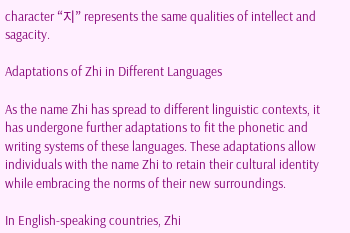character “지” represents the same qualities of intellect and sagacity.

Adaptations of Zhi in Different Languages

As the name Zhi has spread to different linguistic contexts, it has undergone further adaptations to fit the phonetic and writing systems of these languages. These adaptations allow individuals with the name Zhi to retain their cultural identity while embracing the norms of their new surroundings.

In English-speaking countries, Zhi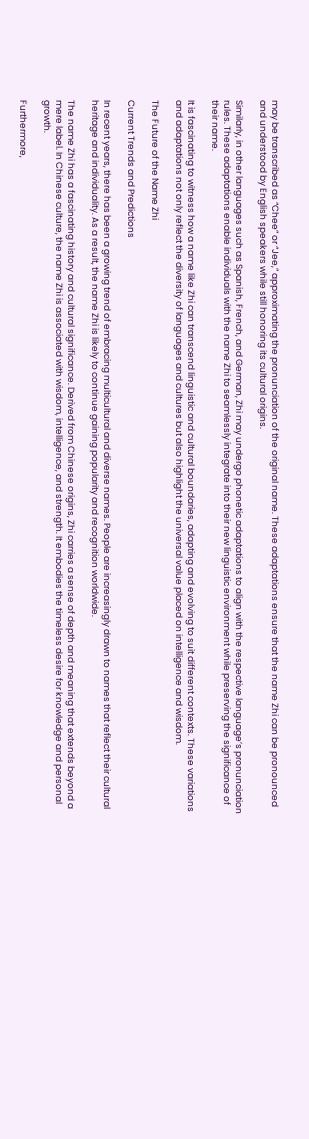may be transcribed as “Chee” or “Jee,” approximating the pronunciation of the original name. These adaptations ensure that the name Zhi can be pronounced and understood by English speakers while still honoring its cultural origins.

Similarly, in other languages such as Spanish, French, and German, Zhi may undergo phonetic adaptations to align with the respective language’s pronunciation rules. These adaptations enable individuals with the name Zhi to seamlessly integrate into their new linguistic environment while preserving the significance of their name.

It is fascinating to witness how a name like Zhi can transcend linguistic and cultural boundaries, adapting and evolving to suit different contexts. These variations and adaptations not only reflect the diversity of languages and cultures but also highlight the universal value placed on intelligence and wisdom.

The Future of the Name Zhi

Current Trends and Predictions

In recent years, there has been a growing trend of embracing multicultural and diverse names. People are increasingly drawn to names that reflect their cultural heritage and individuality. As a result, the name Zhi is likely to continue gaining popularity and recognition worldwide.

The name Zhi has a fascinating history and cultural significance. Derived from Chinese origins, Zhi carries a sense of depth and meaning that extends beyond a mere label. In Chinese culture, the name Zhi is associated with wisdom, intelligence, and strength. It embodies the timeless desire for knowledge and personal growth.

Furthermore,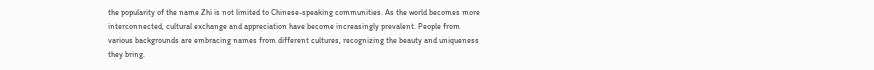the popularity of the name Zhi is not limited to Chinese-speaking communities. As the world becomes more interconnected, cultural exchange and appreciation have become increasingly prevalent. People from various backgrounds are embracing names from different cultures, recognizing the beauty and uniqueness they bring.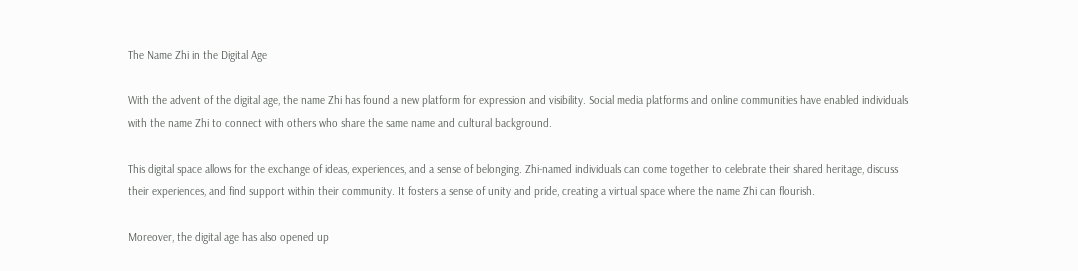The Name Zhi in the Digital Age

With the advent of the digital age, the name Zhi has found a new platform for expression and visibility. Social media platforms and online communities have enabled individuals with the name Zhi to connect with others who share the same name and cultural background.

This digital space allows for the exchange of ideas, experiences, and a sense of belonging. Zhi-named individuals can come together to celebrate their shared heritage, discuss their experiences, and find support within their community. It fosters a sense of unity and pride, creating a virtual space where the name Zhi can flourish.

Moreover, the digital age has also opened up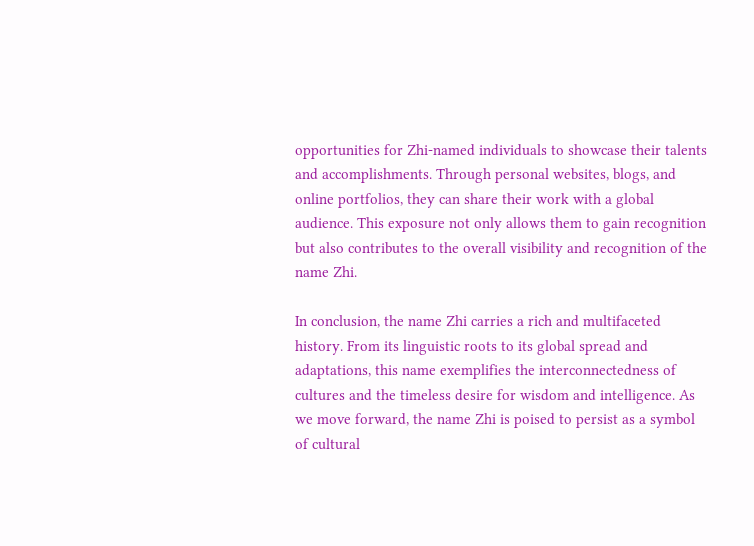opportunities for Zhi-named individuals to showcase their talents and accomplishments. Through personal websites, blogs, and online portfolios, they can share their work with a global audience. This exposure not only allows them to gain recognition but also contributes to the overall visibility and recognition of the name Zhi.

In conclusion, the name Zhi carries a rich and multifaceted history. From its linguistic roots to its global spread and adaptations, this name exemplifies the interconnectedness of cultures and the timeless desire for wisdom and intelligence. As we move forward, the name Zhi is poised to persist as a symbol of cultural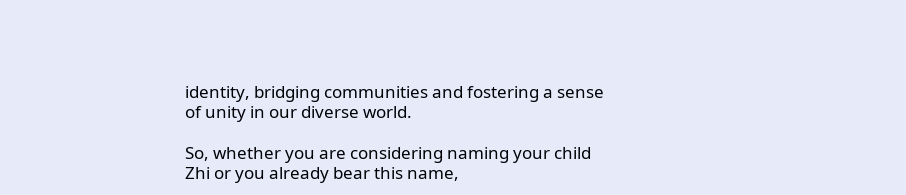identity, bridging communities and fostering a sense of unity in our diverse world.

So, whether you are considering naming your child Zhi or you already bear this name,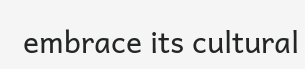embrace its cultural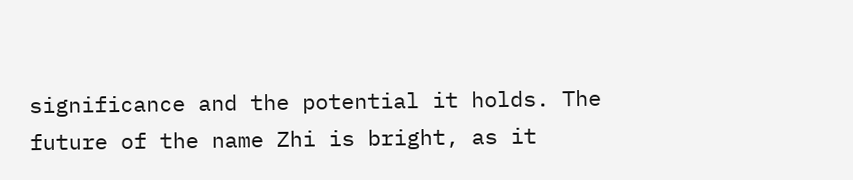significance and the potential it holds. The future of the name Zhi is bright, as it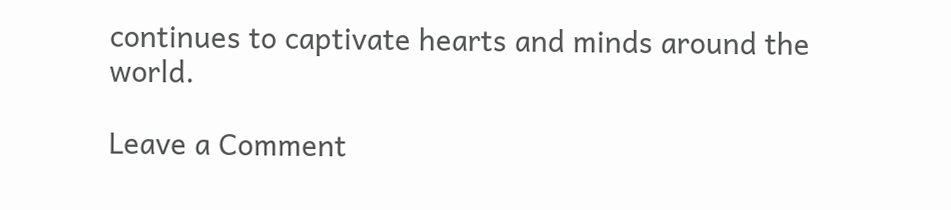continues to captivate hearts and minds around the world.

Leave a Comment